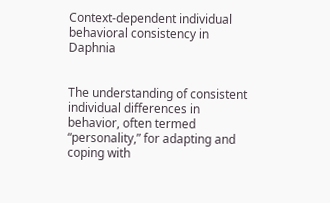Context-dependent individual behavioral consistency in Daphnia


The understanding of consistent individual differences in behavior, often termed “personality,” for adapting and coping with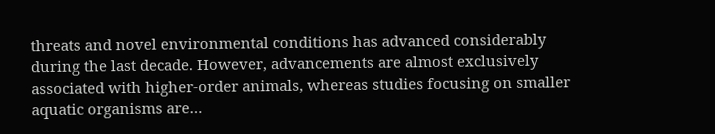threats and novel environmental conditions has advanced considerably during the last decade. However, advancements are almost exclusively associated with higher-order animals, whereas studies focusing on smaller aquatic organisms are…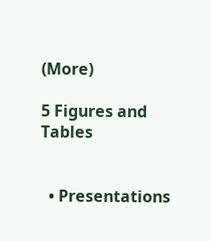(More)

5 Figures and Tables


  • Presentations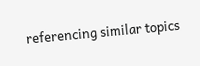referencing similar topics